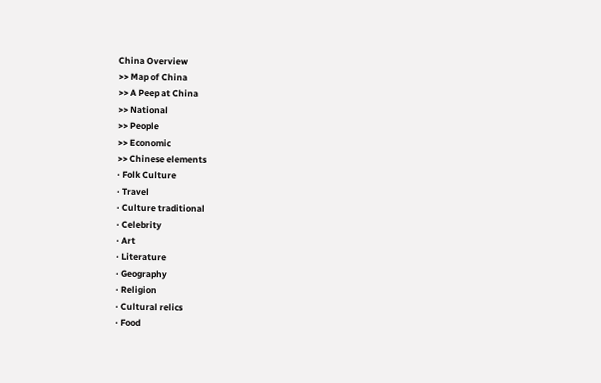China Overview
>> Map of China
>> A Peep at China
>> National
>> People
>> Economic
>> Chinese elements
· Folk Culture
· Travel
· Culture traditional
· Celebrity
· Art
· Literature
· Geography
· Religion
· Cultural relics
· Food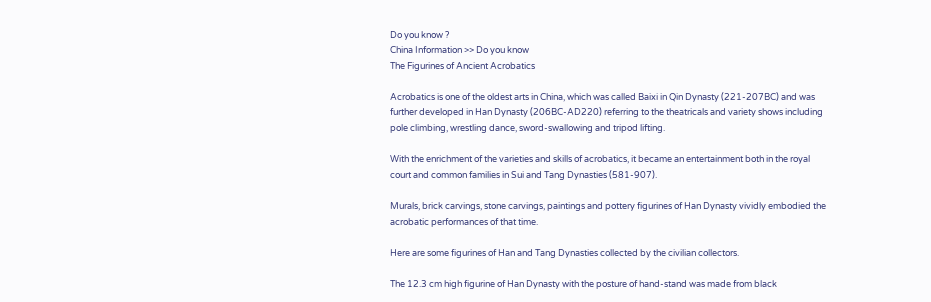Do you know ?
China Information >> Do you know
The Figurines of Ancient Acrobatics

Acrobatics is one of the oldest arts in China, which was called Baixi in Qin Dynasty (221-207BC) and was further developed in Han Dynasty (206BC-AD220) referring to the theatricals and variety shows including pole climbing, wrestling dance, sword-swallowing and tripod lifting.

With the enrichment of the varieties and skills of acrobatics, it became an entertainment both in the royal court and common families in Sui and Tang Dynasties (581-907).

Murals, brick carvings, stone carvings, paintings and pottery figurines of Han Dynasty vividly embodied the acrobatic performances of that time.

Here are some figurines of Han and Tang Dynasties collected by the civilian collectors.

The 12.3 cm high figurine of Han Dynasty with the posture of hand-stand was made from black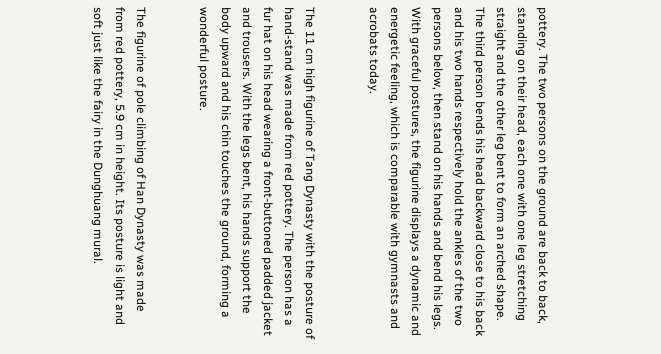pottery. The two persons on the ground are back to back, standing on their head, each one with one leg stretching straight and the other leg bent to form an arched shape. The third person bends his head backward close to his back and his two hands respectively hold the ankles of the two persons below, then stand on his hands and bend his legs. With graceful postures, the figurine displays a dynamic and energetic feeling, which is comparable with gymnasts and acrobats today.


The 11 cm high figurine of Tang Dynasty with the posture of hand-stand was made from red pottery. The person has a fur hat on his head wearing a front-buttoned padded jacket and trousers. With the legs bent, his hands support the body upward and his chin touches the ground, forming a wonderful posture.


The figurine of pole climbing of Han Dynasty was made from red pottery, 5.9 cm in height. Its posture is light and soft just like the fairy in the Dunghuang mural.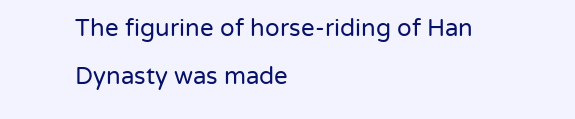The figurine of horse-riding of Han Dynasty was made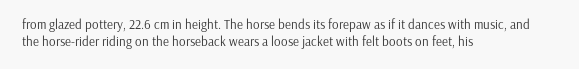from glazed pottery, 22.6 cm in height. The horse bends its forepaw as if it dances with music, and the horse-rider riding on the horseback wears a loose jacket with felt boots on feet, his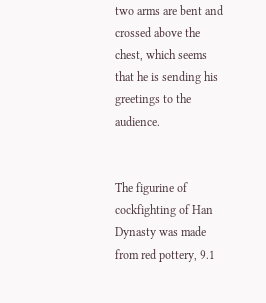two arms are bent and crossed above the chest, which seems that he is sending his greetings to the audience.


The figurine of cockfighting of Han Dynasty was made from red pottery, 9.1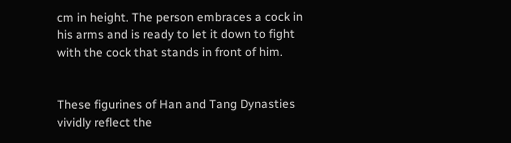cm in height. The person embraces a cock in his arms and is ready to let it down to fight with the cock that stands in front of him.


These figurines of Han and Tang Dynasties vividly reflect the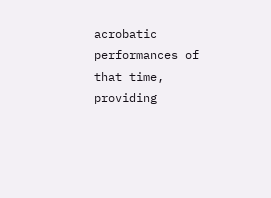acrobatic performances of that time, providing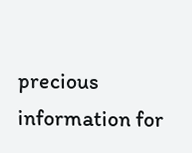precious information for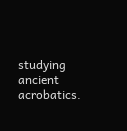studying ancient acrobatics.